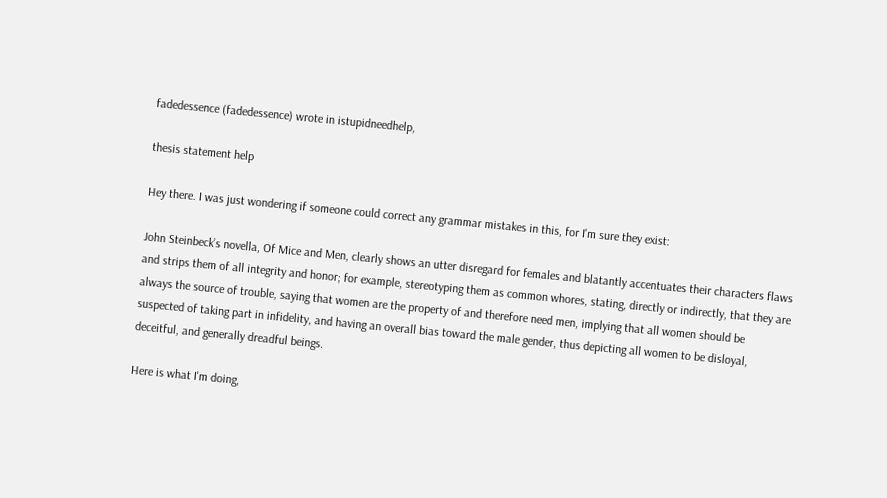fadedessence (fadedessence) wrote in istupidneedhelp,

thesis statement help

Hey there. I was just wondering if someone could correct any grammar mistakes in this, for I'm sure they exist:

John Steinbeck’s novella, Of Mice and Men, clearly shows an utter disregard for females and blatantly accentuates their characters flaws and strips them of all integrity and honor; for example, stereotyping them as common whores, stating, directly or indirectly, that they are always the source of trouble, saying that women are the property of and therefore need men, implying that all women should be suspected of taking part in infidelity, and having an overall bias toward the male gender, thus depicting all women to be disloyal, deceitful, and generally dreadful beings.

Here is what I'm doing,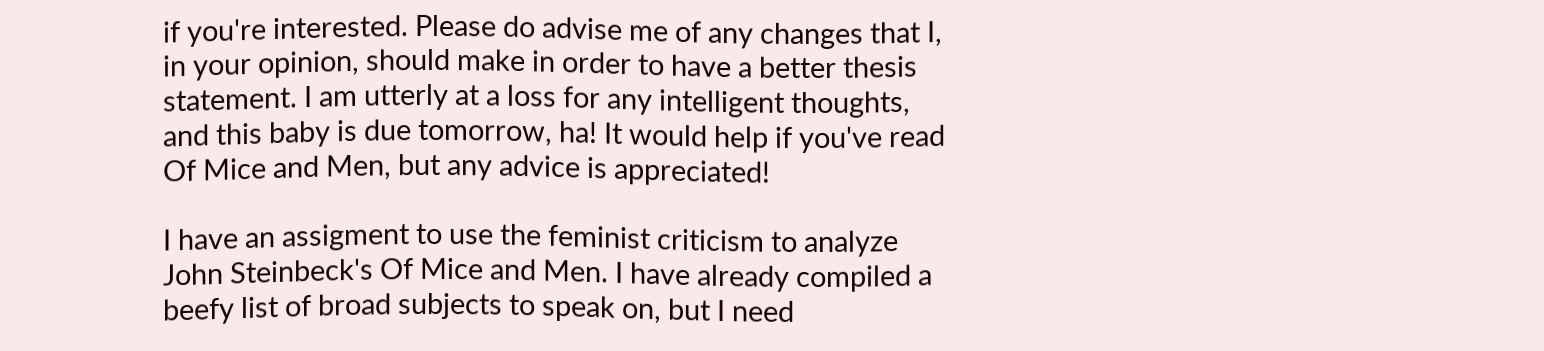if you're interested. Please do advise me of any changes that I, in your opinion, should make in order to have a better thesis statement. I am utterly at a loss for any intelligent thoughts, and this baby is due tomorrow, ha! It would help if you've read Of Mice and Men, but any advice is appreciated!

I have an assigment to use the feminist criticism to analyze John Steinbeck's Of Mice and Men. I have already compiled a beefy list of broad subjects to speak on, but I need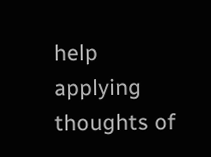help applying thoughts of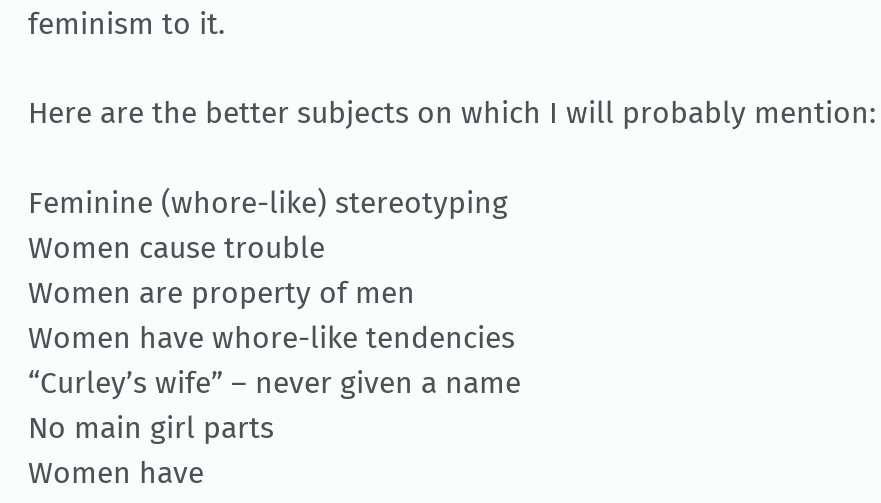feminism to it.

Here are the better subjects on which I will probably mention:

Feminine (whore-like) stereotyping
Women cause trouble
Women are property of men
Women have whore-like tendencies
“Curley’s wife” – never given a name
No main girl parts
Women have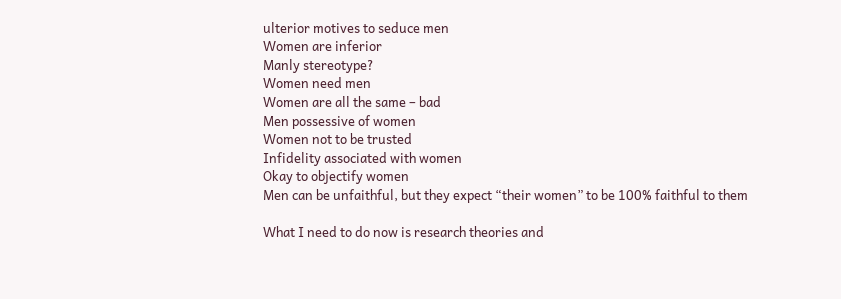ulterior motives to seduce men
Women are inferior
Manly stereotype?
Women need men
Women are all the same – bad
Men possessive of women
Women not to be trusted
Infidelity associated with women
Okay to objectify women
Men can be unfaithful, but they expect “their women” to be 100% faithful to them

What I need to do now is research theories and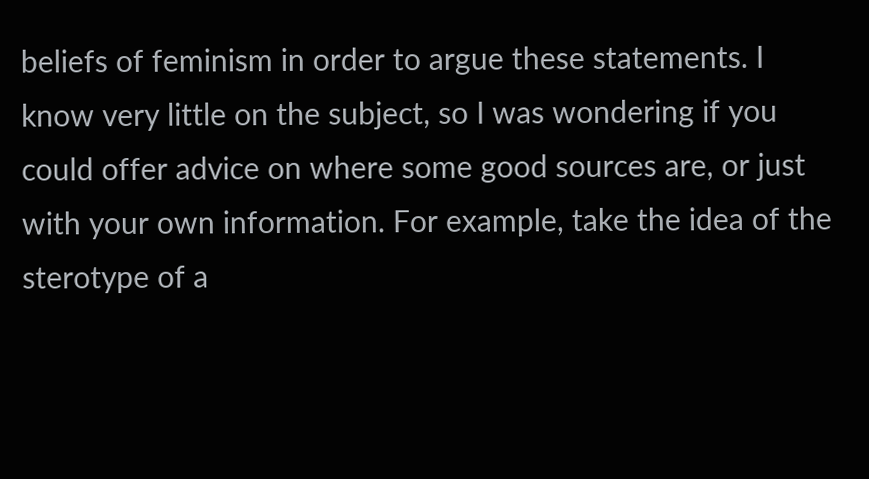beliefs of feminism in order to argue these statements. I know very little on the subject, so I was wondering if you could offer advice on where some good sources are, or just with your own information. For example, take the idea of the sterotype of a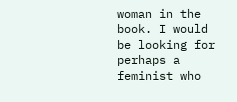woman in the book. I would be looking for perhaps a feminist who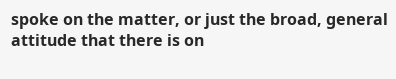spoke on the matter, or just the broad, general attitude that there is on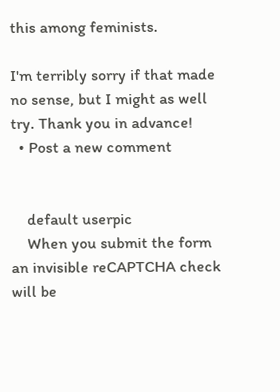this among feminists.

I'm terribly sorry if that made no sense, but I might as well try. Thank you in advance!
  • Post a new comment


    default userpic
    When you submit the form an invisible reCAPTCHA check will be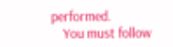performed.
    You must follow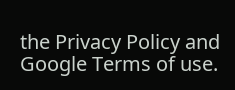the Privacy Policy and Google Terms of use.